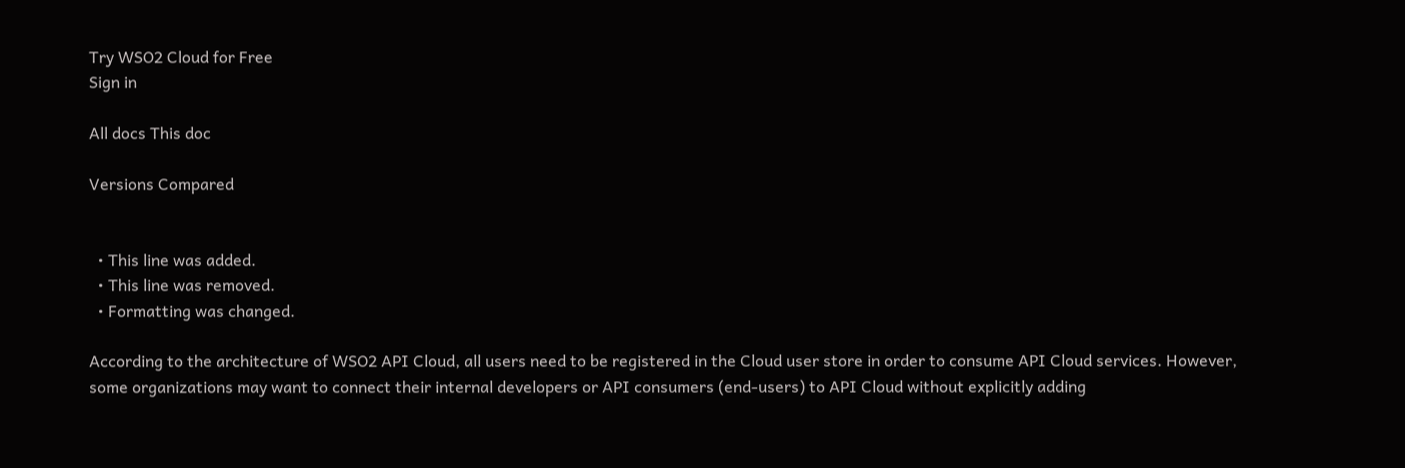Try WSO2 Cloud for Free
Sign in

All docs This doc

Versions Compared


  • This line was added.
  • This line was removed.
  • Formatting was changed.

According to the architecture of WSO2 API Cloud, all users need to be registered in the Cloud user store in order to consume API Cloud services. However, some organizations may want to connect their internal developers or API consumers (end-users) to API Cloud without explicitly adding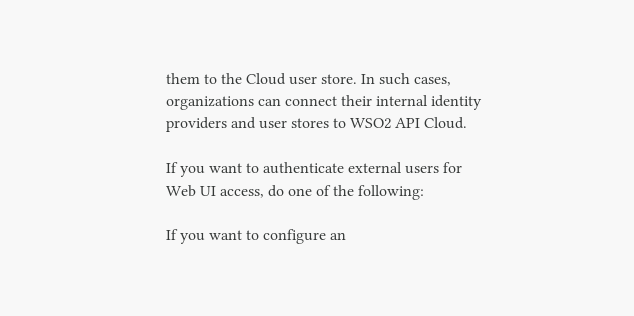them to the Cloud user store. In such cases, organizations can connect their internal identity providers and user stores to WSO2 API Cloud.

If you want to authenticate external users for Web UI access, do one of the following:

If you want to configure an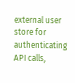external user store for authenticating API calls,